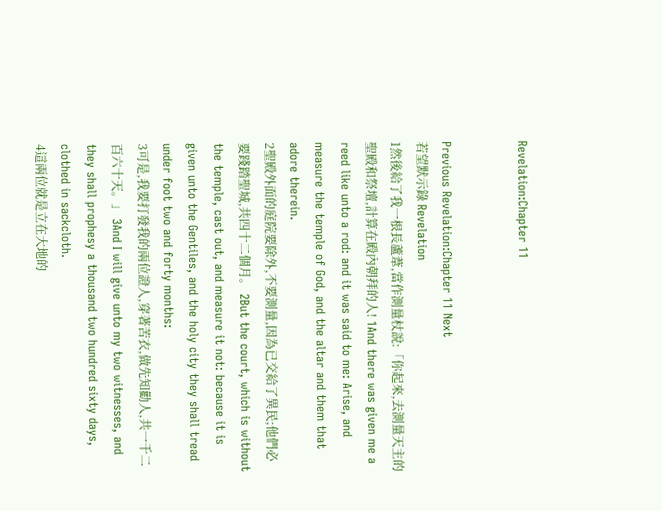Revelation:Chapter 11


Previous Revelation:Chapter 11 Next
若望默示錄 Revelation
1然後給了我一根長蘆葦,當作測量杖說:「你起來,去測量天主的聖殿和祭壇,計算在殿內朝拜的人! 1And there was given me a reed like unto a rod: and it was said to me: Arise, and measure the temple of God, and the altar and them that adore therein.
2聖殿外面的庭院要除外,不要測量,因為已交給了異民;他們必要踐踏聖城,共四十二個月。 2But the court, which is without the temple, cast out, and measure it not: because it is given unto the Gentiles, and the holy city they shall tread under foot two and forty months:
3可是,我要打發我的兩位證人,穿著苦衣,做先知勸人,共一千二百六十天。」 3And I will give unto my two witnesses, and they shall prophesy a thousand two hundred sixty days, clothed in sackcloth.
4這兩位就是立在大地的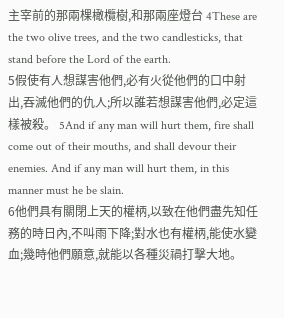主宰前的那兩棵橄欖樹,和那兩座燈台 4These are the two olive trees, and the two candlesticks, that stand before the Lord of the earth.
5假使有人想謀害他們,必有火從他們的口中射出,吞滅他們的仇人;所以誰若想謀害他們,必定這樣被殺。 5And if any man will hurt them, fire shall come out of their mouths, and shall devour their enemies. And if any man will hurt them, in this manner must he be slain.
6他們具有關閉上天的權柄,以致在他們盡先知任務的時日內,不叫雨下降;對水也有權柄,能使水變血;幾時他們願意,就能以各種災禍打擊大地。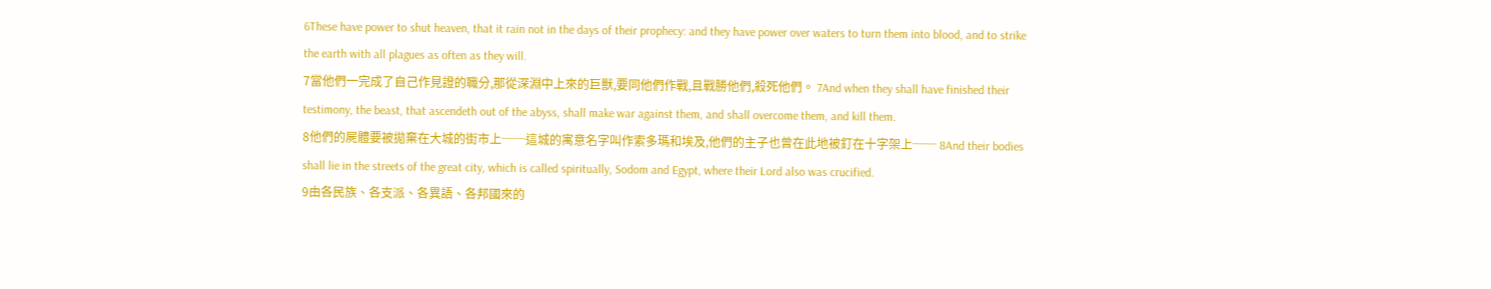6These have power to shut heaven, that it rain not in the days of their prophecy: and they have power over waters to turn them into blood, and to strike the earth with all plagues as often as they will.
7當他們一完成了自己作見證的職分,那從深淵中上來的巨獸,要同他們作戰,且戰勝他們,殺死他們。 7And when they shall have finished their testimony, the beast, that ascendeth out of the abyss, shall make war against them, and shall overcome them, and kill them.
8他們的屍體要被拋棄在大城的街市上──這城的寓意名字叫作索多瑪和埃及,他們的主子也曾在此地被釘在十字架上── 8And their bodies shall lie in the streets of the great city, which is called spiritually, Sodom and Egypt, where their Lord also was crucified.
9由各民族、各支派、各異語、各邦國來的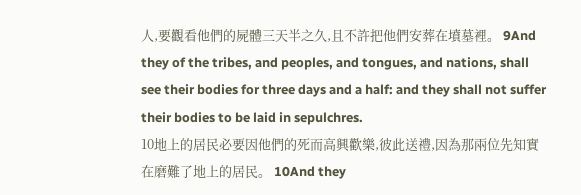人,要觀看他們的屍體三天半之久,且不許把他們安葬在墳墓裡。 9And they of the tribes, and peoples, and tongues, and nations, shall see their bodies for three days and a half: and they shall not suffer their bodies to be laid in sepulchres.
10地上的居民必要因他們的死而高興歡樂,彼此送禮,因為那兩位先知實在磨難了地上的居民。 10And they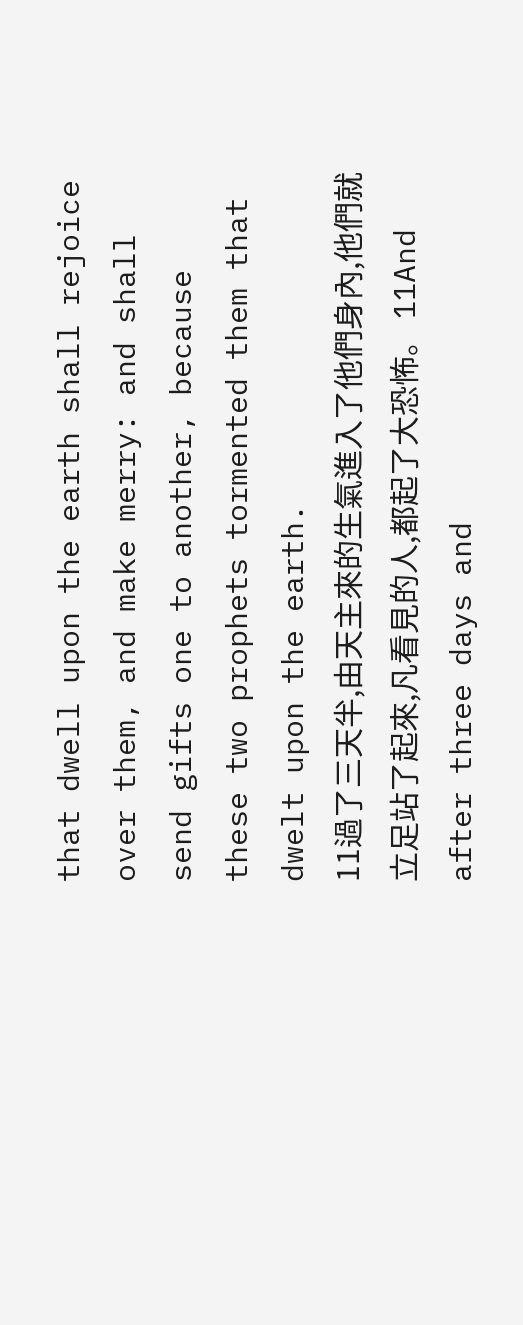that dwell upon the earth shall rejoice over them, and make merry: and shall send gifts one to another, because these two prophets tormented them that dwelt upon the earth.
11過了三天半,由天主來的生氣進入了他們身內,他們就立足站了起來,凡看見的人,都起了大恐怖。 11And after three days and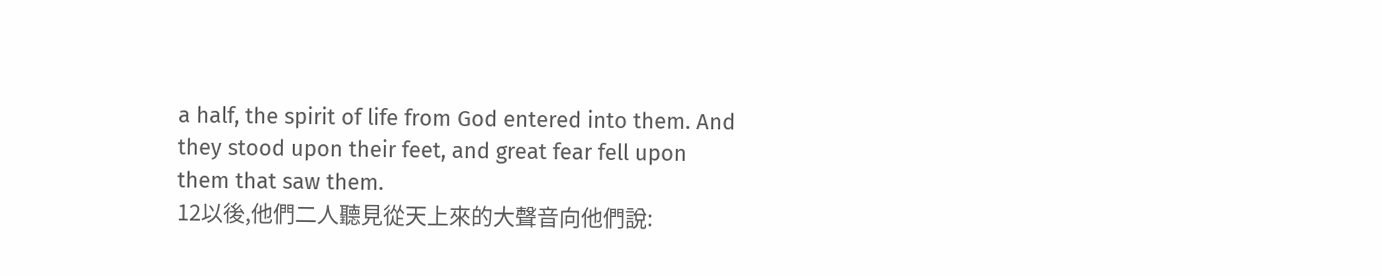a half, the spirit of life from God entered into them. And they stood upon their feet, and great fear fell upon them that saw them.
12以後,他們二人聽見從天上來的大聲音向他們說: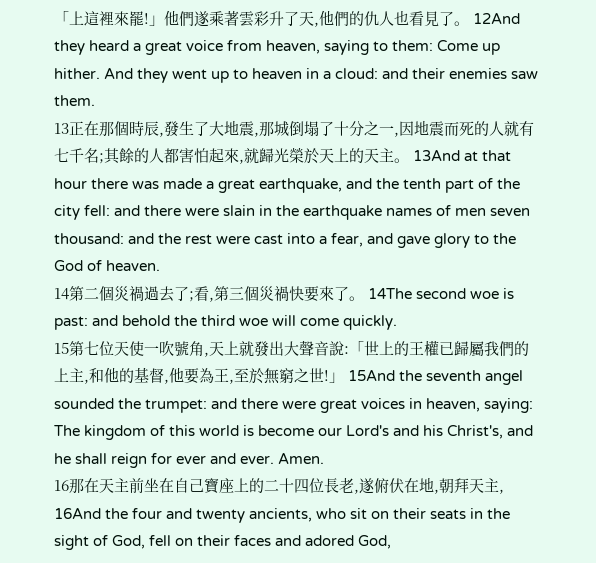「上這裡來罷!」他們遂乘著雲彩升了天,他們的仇人也看見了。 12And they heard a great voice from heaven, saying to them: Come up hither. And they went up to heaven in a cloud: and their enemies saw them.
13正在那個時辰,發生了大地震,那城倒塌了十分之一,因地震而死的人就有七千名;其餘的人都害怕起來,就歸光榮於天上的天主。 13And at that hour there was made a great earthquake, and the tenth part of the city fell: and there were slain in the earthquake names of men seven thousand: and the rest were cast into a fear, and gave glory to the God of heaven.
14第二個災禍過去了;看,第三個災禍快要來了。 14The second woe is past: and behold the third woe will come quickly.
15第七位天使一吹號角,天上就發出大聲音說:「世上的王權已歸屬我們的上主,和他的基督,他要為王,至於無窮之世!」 15And the seventh angel sounded the trumpet: and there were great voices in heaven, saying: The kingdom of this world is become our Lord's and his Christ's, and he shall reign for ever and ever. Amen.
16那在天主前坐在自己寶座上的二十四位長老,遂俯伏在地,朝拜天主, 16And the four and twenty ancients, who sit on their seats in the sight of God, fell on their faces and adored God,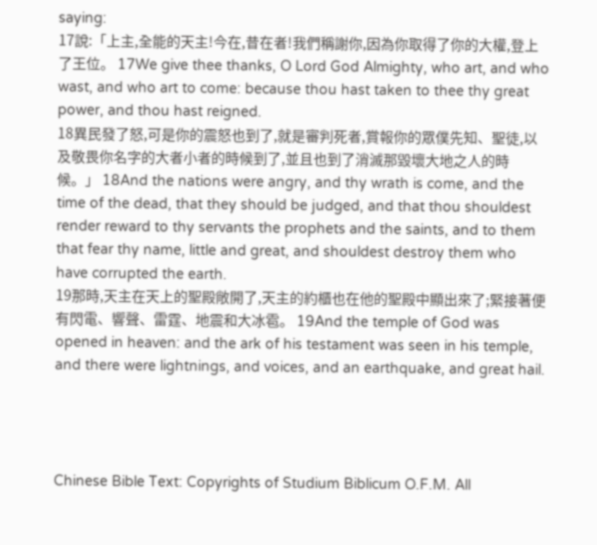saying:
17說:「上主,全能的天主!今在,昔在者!我們稱謝你,因為你取得了你的大權,登上了王位。 17We give thee thanks, O Lord God Almighty, who art, and who wast, and who art to come: because thou hast taken to thee thy great power, and thou hast reigned.
18異民發了怒,可是你的震怒也到了,就是審判死者,賞報你的眾僕先知、聖徒,以及敬畏你名字的大者小者的時候到了,並且也到了消滅那毀壞大地之人的時候。」 18And the nations were angry, and thy wrath is come, and the time of the dead, that they should be judged, and that thou shouldest render reward to thy servants the prophets and the saints, and to them that fear thy name, little and great, and shouldest destroy them who have corrupted the earth.
19那時,天主在天上的聖殿敞開了,天主的約櫃也在他的聖殿中顯出來了;緊接著便有閃電、響聲、雷霆、地震和大冰雹。 19And the temple of God was opened in heaven: and the ark of his testament was seen in his temple, and there were lightnings, and voices, and an earthquake, and great hail.




Chinese Bible Text: Copyrights of Studium Biblicum O.F.M. All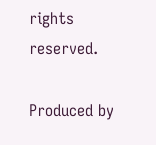rights reserved.

Produced by